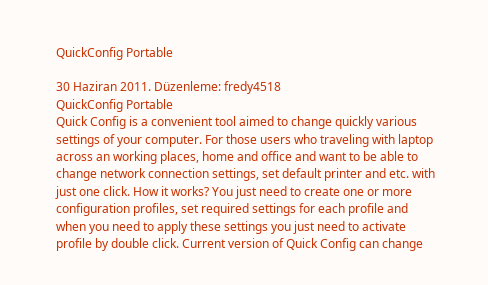QuickConfig Portable

30 Haziran 2011. Düzenleme: fredy4518
QuickConfig Portable
Quick Config is a convenient tool aimed to change quickly various settings of your computer. For those users who traveling with laptop across an working places, home and office and want to be able to change network connection settings, set default printer and etc. with just one click. How it works? You just need to create one or more configuration profiles, set required settings for each profile and when you need to apply these settings you just need to activate profile by double click. Current version of Quick Config can change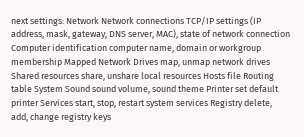next settings: Network Network connections TCP/IP settings (IP address, mask, gateway, DNS server, MAC), state of network connection Computer identification computer name, domain or workgroup membership Mapped Network Drives map, unmap network drives Shared resources share, unshare local resources Hosts file Routing table System Sound sound volume, sound theme Printer set default printer Services start, stop, restart system services Registry delete, add, change registry keys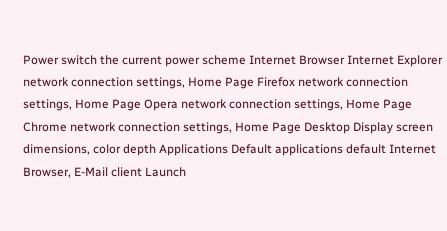Power switch the current power scheme Internet Browser Internet Explorer network connection settings, Home Page Firefox network connection settings, Home Page Opera network connection settings, Home Page Chrome network connection settings, Home Page Desktop Display screen dimensions, color depth Applications Default applications default Internet Browser, E-Mail client Launch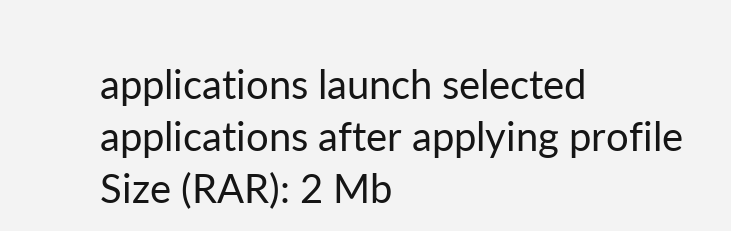applications launch selected applications after applying profile Size (RAR): 2 Mb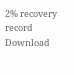2% recovery record
Download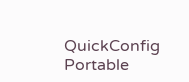QuickConfig Portable